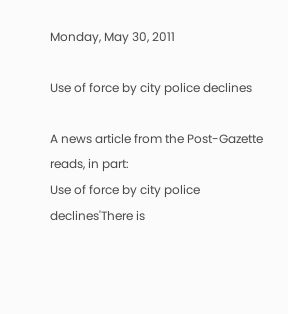Monday, May 30, 2011

Use of force by city police declines

A news article from the Post-Gazette reads, in part:
Use of force by city police declines'There is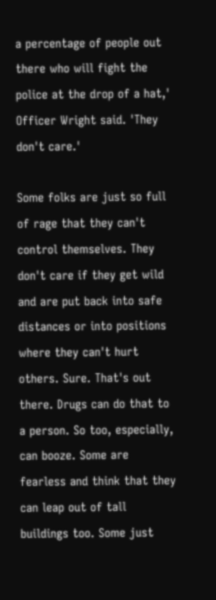a percentage of people out there who will fight the police at the drop of a hat,' Officer Wright said. 'They don't care.'

Some folks are just so full of rage that they can't control themselves. They don't care if they get wild and are put back into safe distances or into positions where they can't hurt others. Sure. That's out there. Drugs can do that to a person. So too, especially, can booze. Some are fearless and think that they can leap out of tall buildings too. Some just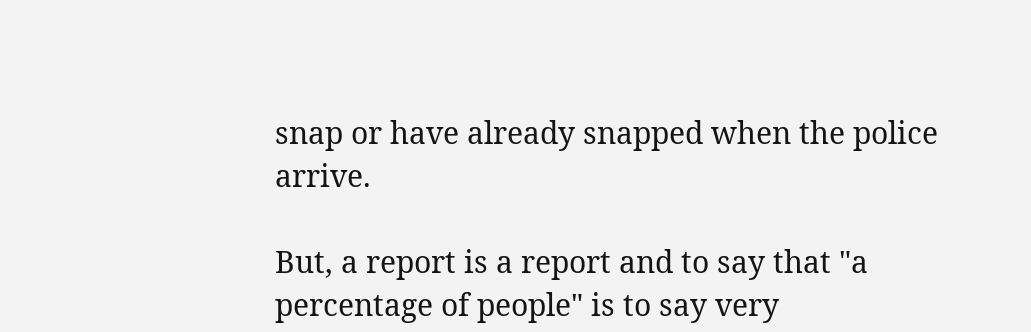snap or have already snapped when the police arrive.

But, a report is a report and to say that "a percentage of people" is to say very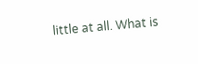little at all. What is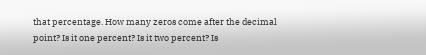that percentage. How many zeros come after the decimal point? Is it one percent? Is it two percent? Is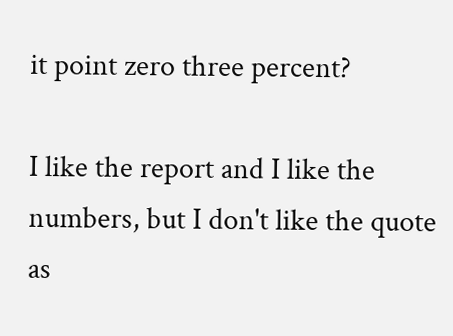it point zero three percent?

I like the report and I like the numbers, but I don't like the quote as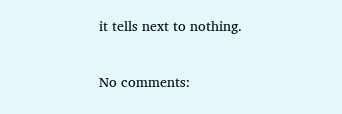it tells next to nothing.

No comments: